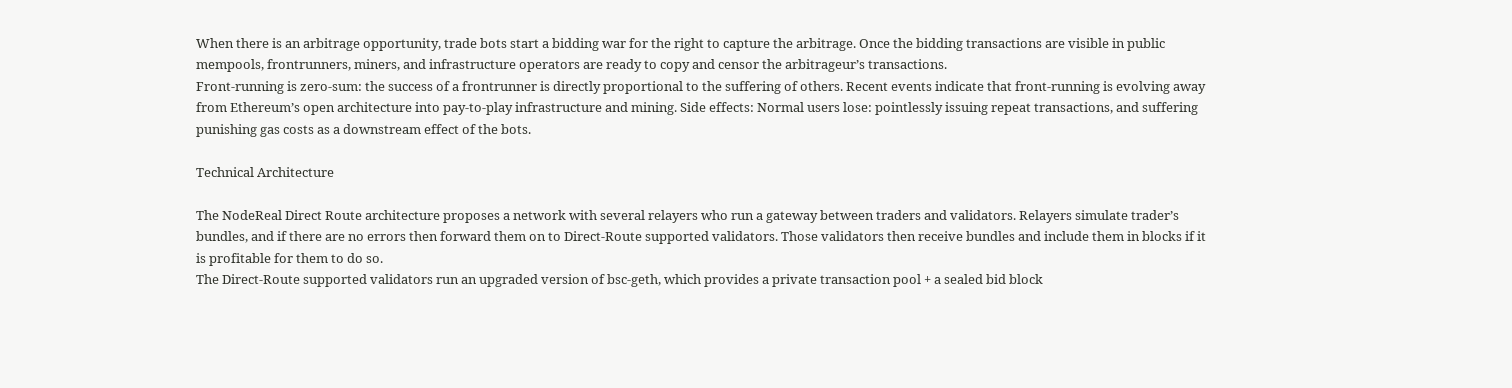When there is an arbitrage opportunity, trade bots start a bidding war for the right to capture the arbitrage. Once the bidding transactions are visible in public mempools, frontrunners, miners, and infrastructure operators are ready to copy and censor the arbitrageur’s transactions.
Front-running is zero-sum: the success of a frontrunner is directly proportional to the suffering of others. Recent events indicate that front-running is evolving away from Ethereum’s open architecture into pay-to-play infrastructure and mining. Side effects: Normal users lose: pointlessly issuing repeat transactions, and suffering punishing gas costs as a downstream effect of the bots.

Technical Architecture

The NodeReal Direct Route architecture proposes a network with several relayers who run a gateway between traders and validators. Relayers simulate trader’s bundles, and if there are no errors then forward them on to Direct-Route supported validators. Those validators then receive bundles and include them in blocks if it is profitable for them to do so.
The Direct-Route supported validators run an upgraded version of bsc-geth, which provides a private transaction pool + a sealed bid block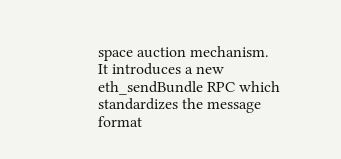space auction mechanism. It introduces a new eth_sendBundle RPC which standardizes the message format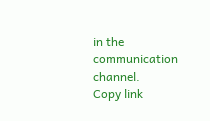in the communication channel.
Copy link